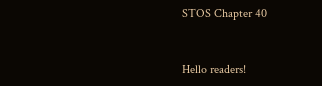STOS Chapter 40


Hello readers!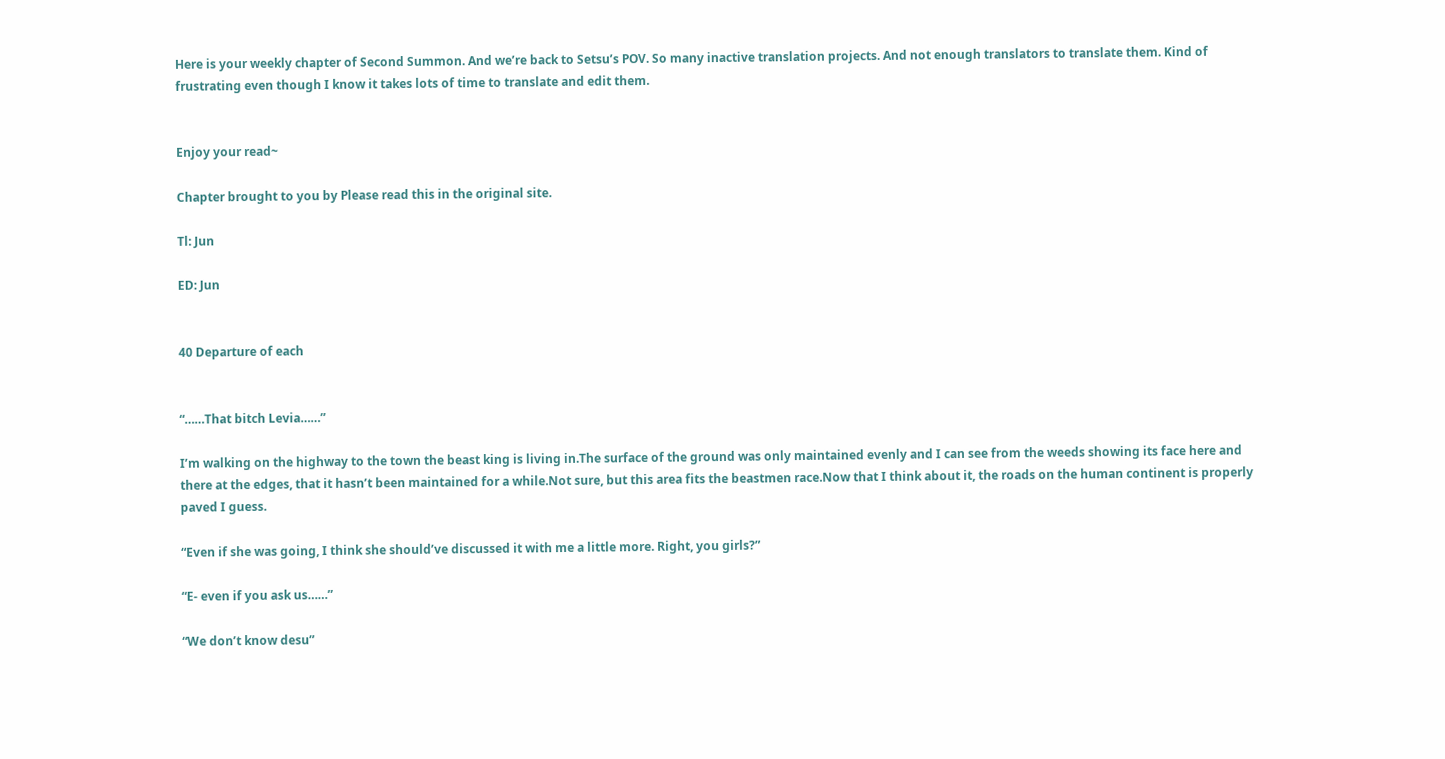Here is your weekly chapter of Second Summon. And we’re back to Setsu’s POV. So many inactive translation projects. And not enough translators to translate them. Kind of frustrating even though I know it takes lots of time to translate and edit them.


Enjoy your read~

Chapter brought to you by Please read this in the original site.

Tl: Jun

ED: Jun


40 Departure of each


“……That bitch Levia……”

I’m walking on the highway to the town the beast king is living in.The surface of the ground was only maintained evenly and I can see from the weeds showing its face here and there at the edges, that it hasn’t been maintained for a while.Not sure, but this area fits the beastmen race.Now that I think about it, the roads on the human continent is properly paved I guess.

“Even if she was going, I think she should’ve discussed it with me a little more. Right, you girls?”

“E- even if you ask us……”

“We don’t know desu”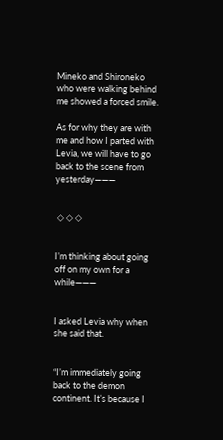Mineko and Shironeko who were walking behind me showed a forced smile.

As for why they are with me and how I parted with Levia, we will have to go back to the scene from yesterday―――


 ◇ ◇ ◇


I’m thinking about going off on my own for a while―――


I asked Levia why when she said that.


“I’m immediately going back to the demon continent. It’s because I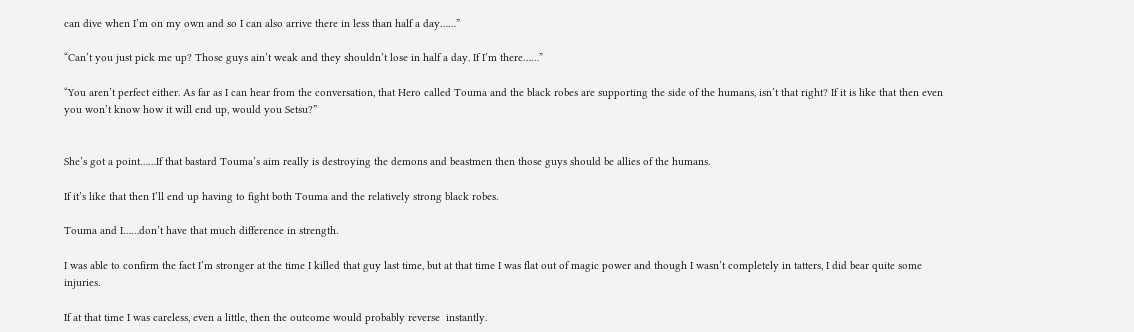can dive when I’m on my own and so I can also arrive there in less than half a day……”

“Can’t you just pick me up? Those guys ain’t weak and they shouldn’t lose in half a day. If I’m there……”

“You aren’t perfect either. As far as I can hear from the conversation, that Hero called Touma and the black robes are supporting the side of the humans, isn’t that right? If it is like that then even you won’t know how it will end up, would you Setsu?”


She’s got a point……If that bastard Touma’s aim really is destroying the demons and beastmen then those guys should be allies of the humans.

If it’s like that then I’ll end up having to fight both Touma and the relatively strong black robes.

Touma and I……don’t have that much difference in strength.

I was able to confirm the fact I’m stronger at the time I killed that guy last time, but at that time I was flat out of magic power and though I wasn’t completely in tatters, I did bear quite some injuries.

If at that time I was careless, even a little, then the outcome would probably reverse  instantly.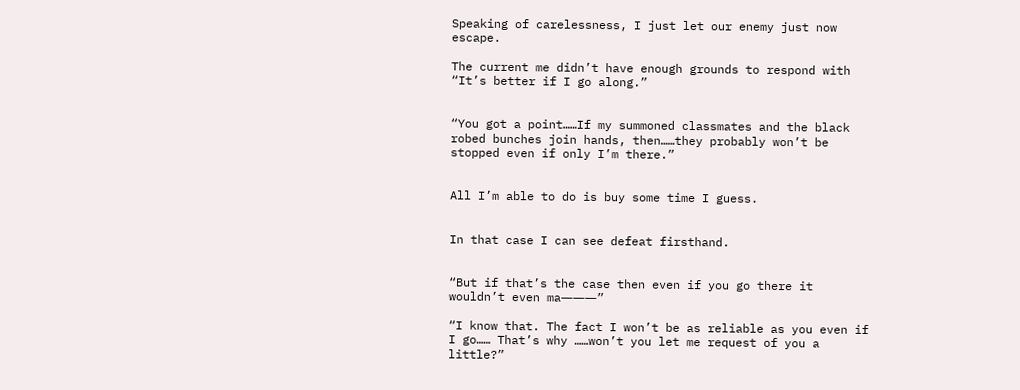Speaking of carelessness, I just let our enemy just now escape.

The current me didn’t have enough grounds to respond with “It’s better if I go along.”


“You got a point……If my summoned classmates and the black robed bunches join hands, then……they probably won’t be stopped even if only I’m there.”


All I’m able to do is buy some time I guess.


In that case I can see defeat firsthand.


“But if that’s the case then even if you go there it wouldn’t even ma―――”

“I know that. The fact I won’t be as reliable as you even if I go…… That’s why ……won’t you let me request of you a little?”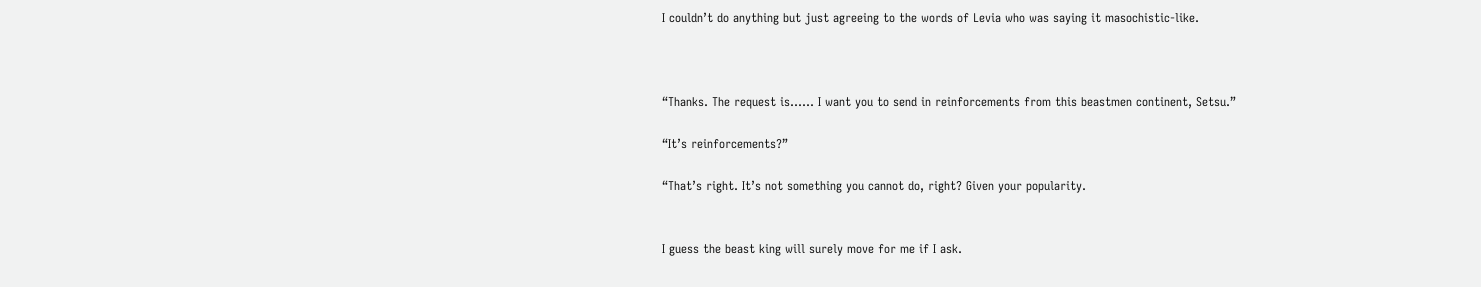I couldn’t do anything but just agreeing to the words of Levia who was saying it masochistic-like.



“Thanks. The request is…… I want you to send in reinforcements from this beastmen continent, Setsu.”

“It’s reinforcements?”

“That’s right. It’s not something you cannot do, right? Given your popularity.


I guess the beast king will surely move for me if I ask.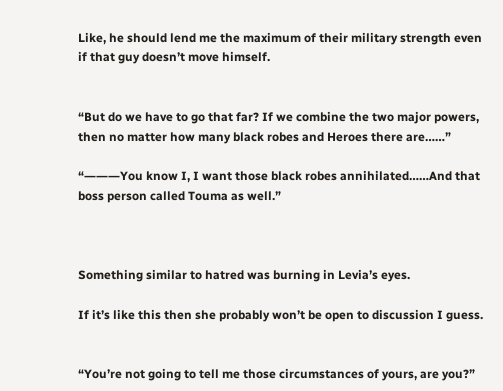Like, he should lend me the maximum of their military strength even if that guy doesn’t move himself.


“But do we have to go that far? If we combine the two major powers, then no matter how many black robes and Heroes there are……”

“―――You know I, I want those black robes annihilated……And that boss person called Touma as well.”



Something similar to hatred was burning in Levia’s eyes.

If it’s like this then she probably won’t be open to discussion I guess.


“You’re not going to tell me those circumstances of yours, are you?”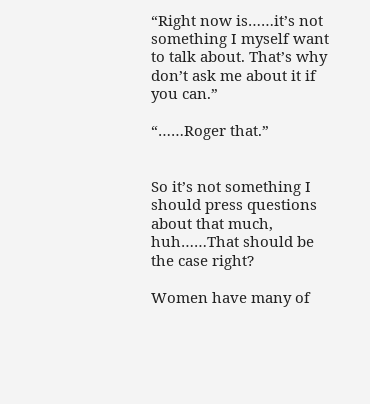“Right now is……it’s not something I myself want to talk about. That’s why don’t ask me about it if you can.”

“……Roger that.”


So it’s not something I should press questions about that much, huh……That should be the case right?

Women have many of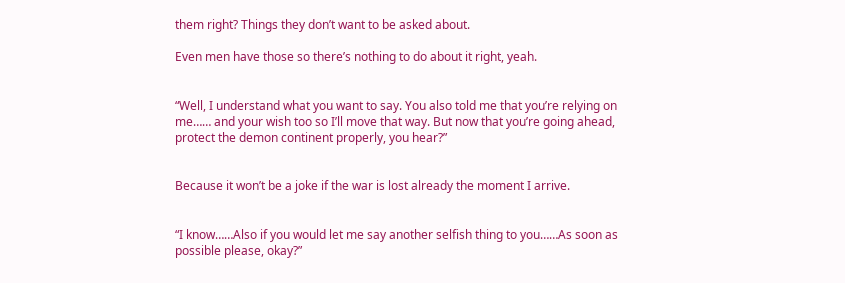them right? Things they don’t want to be asked about.

Even men have those so there’s nothing to do about it right, yeah.


“Well, I understand what you want to say. You also told me that you’re relying on me…… and your wish too so I’ll move that way. But now that you’re going ahead, protect the demon continent properly, you hear?”


Because it won’t be a joke if the war is lost already the moment I arrive.


“I know……Also if you would let me say another selfish thing to you……As soon as possible please, okay?”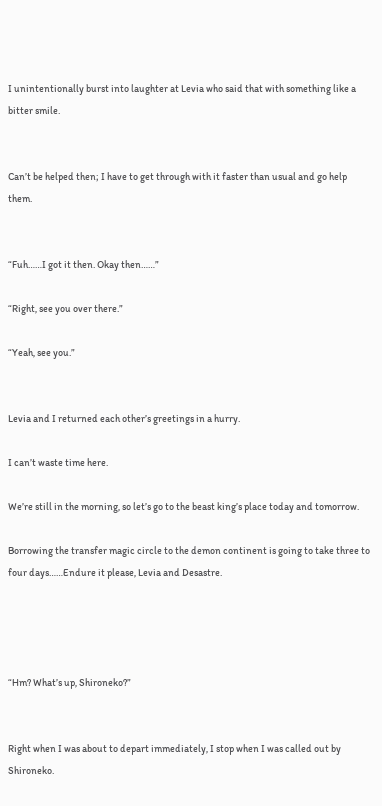I unintentionally burst into laughter at Levia who said that with something like a bitter smile.


Can’t be helped then; I have to get through with it faster than usual and go help them.


“Fuh……I got it then. Okay then……”

“Right, see you over there.”

“Yeah, see you.”


Levia and I returned each other’s greetings in a hurry.

I can’t waste time here.

We’re still in the morning, so let’s go to the beast king’s place today and tomorrow.

Borrowing the transfer magic circle to the demon continent is going to take three to four days……Endure it please, Levia and Desastre.




“Hm? What’s up, Shironeko?”


Right when I was about to depart immediately, I stop when I was called out by Shironeko.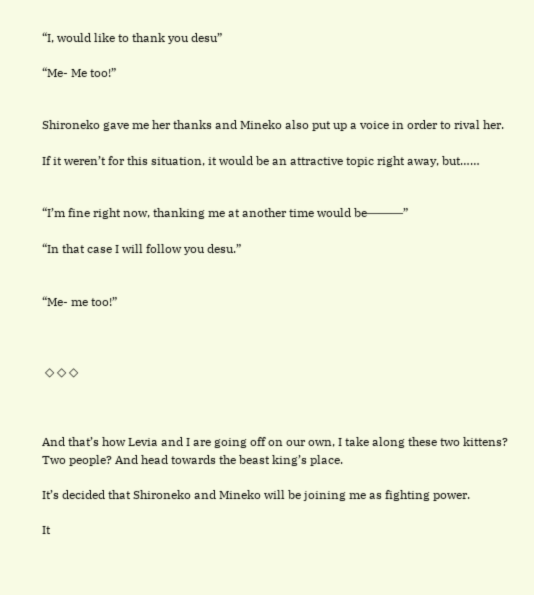“I, would like to thank you desu”

“Me- Me too!”


Shironeko gave me her thanks and Mineko also put up a voice in order to rival her.

If it weren’t for this situation, it would be an attractive topic right away, but……


“I’m fine right now, thanking me at another time would be―――”

“In that case I will follow you desu.”


“Me- me too!”



 ◇ ◇ ◇



And that’s how Levia and I are going off on our own, I take along these two kittens? Two people? And head towards the beast king’s place.

It’s decided that Shironeko and Mineko will be joining me as fighting power.

It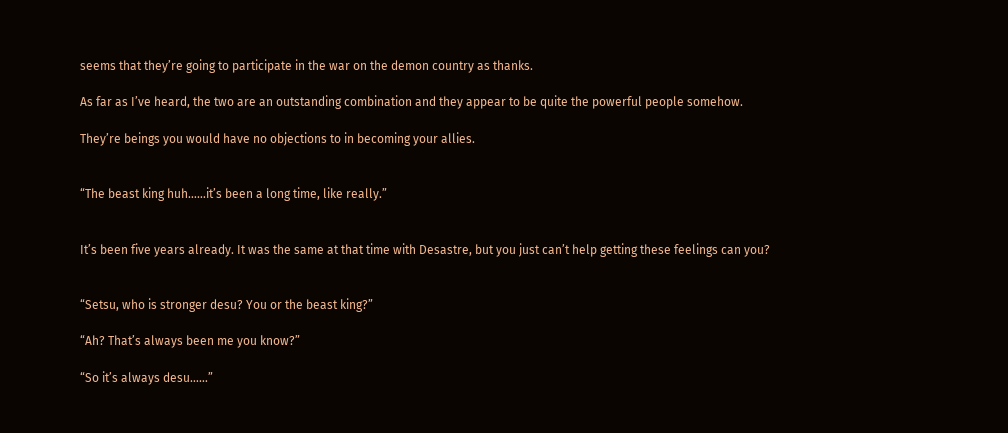seems that they’re going to participate in the war on the demon country as thanks.

As far as I’ve heard, the two are an outstanding combination and they appear to be quite the powerful people somehow.

They’re beings you would have no objections to in becoming your allies.


“The beast king huh……it’s been a long time, like really.”


It’s been five years already. It was the same at that time with Desastre, but you just can’t help getting these feelings can you?


“Setsu, who is stronger desu? You or the beast king?”

“Ah? That’s always been me you know?”

“So it’s always desu……”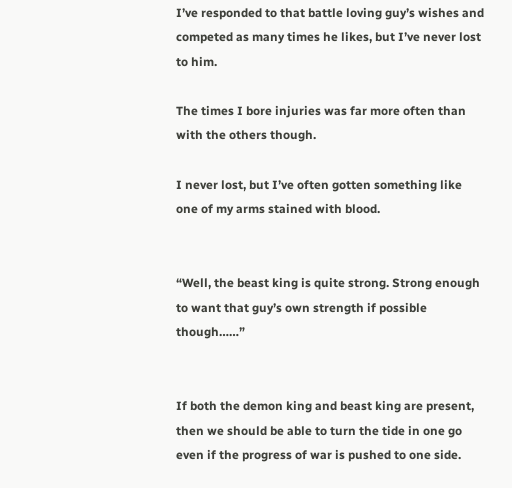I’ve responded to that battle loving guy’s wishes and competed as many times he likes, but I’ve never lost to him.

The times I bore injuries was far more often than with the others though.

I never lost, but I’ve often gotten something like one of my arms stained with blood.


“Well, the beast king is quite strong. Strong enough to want that guy’s own strength if possible though……”


If both the demon king and beast king are present, then we should be able to turn the tide in one go even if the progress of war is pushed to one side.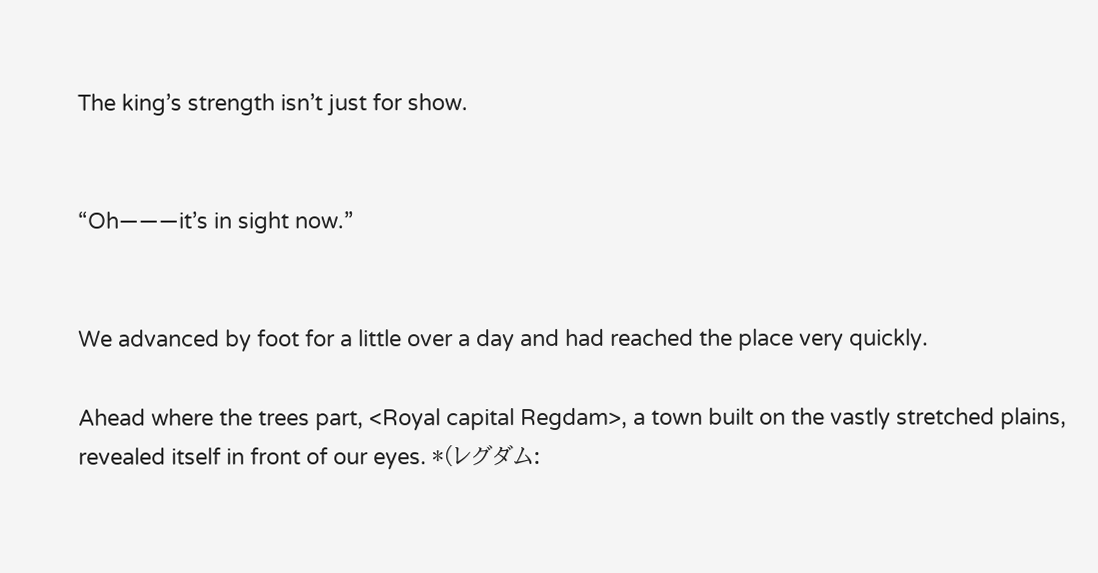The king’s strength isn’t just for show.


“Oh―――it’s in sight now.”


We advanced by foot for a little over a day and had reached the place very quickly.

Ahead where the trees part, <Royal capital Regdam>, a town built on the vastly stretched plains, revealed itself in front of our eyes. *(レグダム: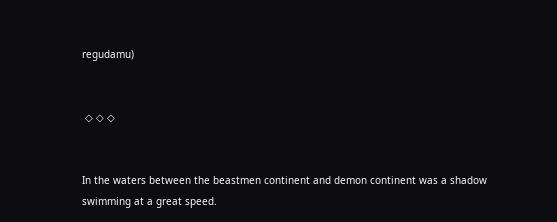regudamu)


 ◇ ◇ ◇


In the waters between the beastmen continent and demon continent was a shadow swimming at a great speed.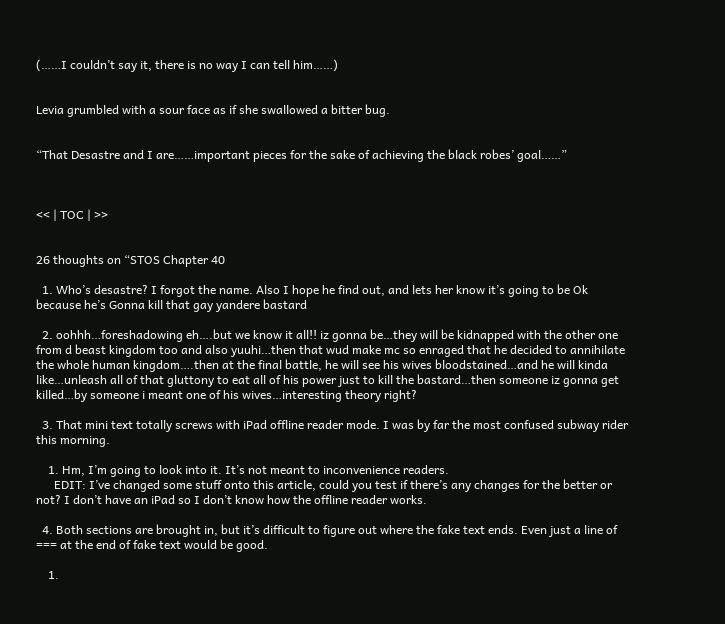(……I couldn’t say it, there is no way I can tell him……)


Levia grumbled with a sour face as if she swallowed a bitter bug.


“That Desastre and I are……important pieces for the sake of achieving the black robes’ goal……”



<< | TOC | >>


26 thoughts on “STOS Chapter 40

  1. Who’s desastre? I forgot the name. Also I hope he find out, and lets her know it’s going to be Ok because he’s Gonna kill that gay yandere bastard

  2. oohhh…foreshadowing eh….but we know it all!! iz gonna be…they will be kidnapped with the other one from d beast kingdom too and also yuuhi…then that wud make mc so enraged that he decided to annihilate the whole human kingdom….then at the final battle, he will see his wives bloodstained…and he will kinda like…unleash all of that gluttony to eat all of his power just to kill the bastard…then someone iz gonna get killed…by someone i meant one of his wives…interesting theory right?

  3. That mini text totally screws with iPad offline reader mode. I was by far the most confused subway rider this morning.

    1. Hm, I’m going to look into it. It’s not meant to inconvenience readers.
      EDIT: I’ve changed some stuff onto this article, could you test if there’s any changes for the better or not? I don’t have an iPad so I don’t know how the offline reader works.

  4. Both sections are brought in, but it’s difficult to figure out where the fake text ends. Even just a line of === at the end of fake text would be good.

    1.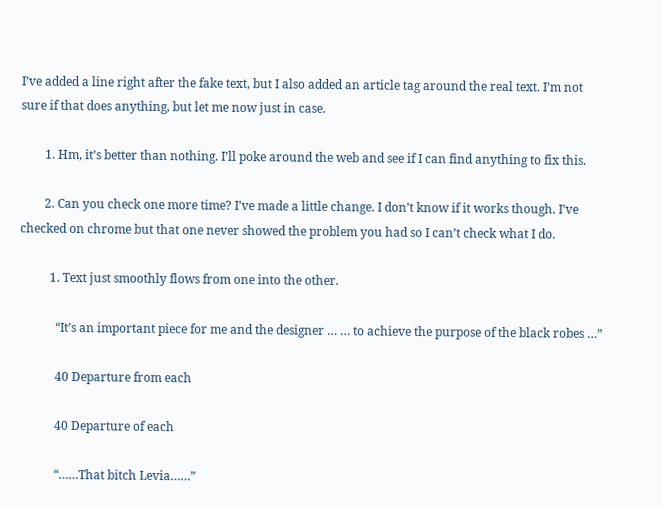I’ve added a line right after the fake text, but I also added an article tag around the real text. I’m not sure if that does anything, but let me now just in case.

        1. Hm, it’s better than nothing. I’ll poke around the web and see if I can find anything to fix this.

        2. Can you check one more time? I’ve made a little change. I don’t know if it works though. I’ve checked on chrome but that one never showed the problem you had so I can’t check what I do.

          1. Text just smoothly flows from one into the other.

            “It’s an important piece for me and the designer … … to achieve the purpose of the black robes …”

            40 Departure from each

            40 Departure of each

            “……That bitch Levia……”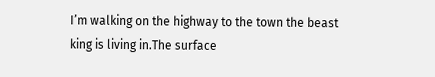I’m walking on the highway to the town the beast king is living in.The surface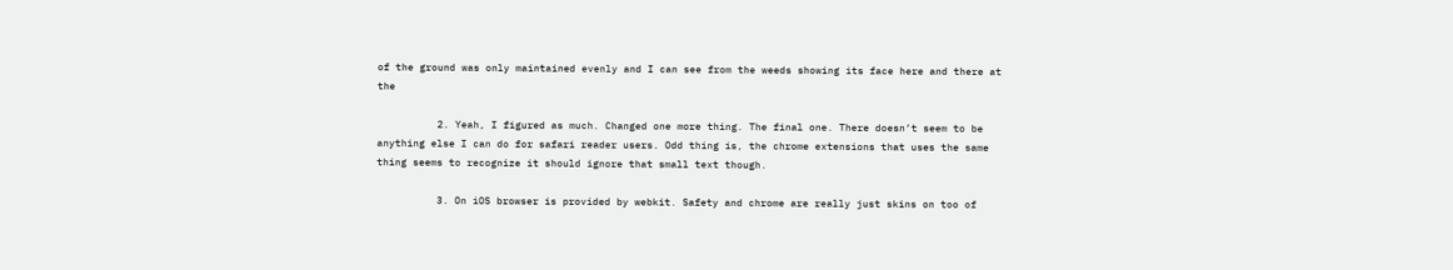of the ground was only maintained evenly and I can see from the weeds showing its face here and there at the

          2. Yeah, I figured as much. Changed one more thing. The final one. There doesn’t seem to be anything else I can do for safari reader users. Odd thing is, the chrome extensions that uses the same thing seems to recognize it should ignore that small text though.

          3. On iOS browser is provided by webkit. Safety and chrome are really just skins on too of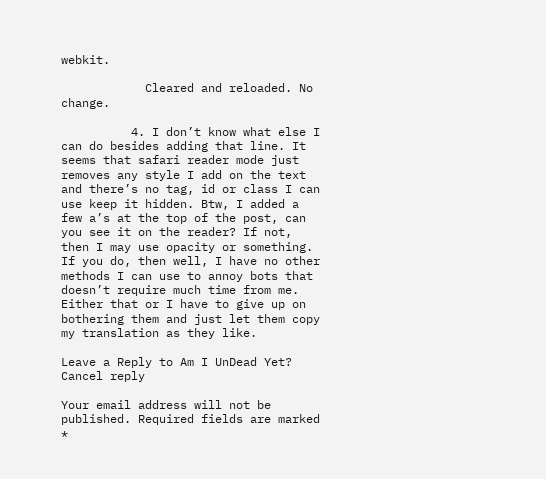webkit.

            Cleared and reloaded. No change.

          4. I don’t know what else I can do besides adding that line. It seems that safari reader mode just removes any style I add on the text and there’s no tag, id or class I can use keep it hidden. Btw, I added a few a’s at the top of the post, can you see it on the reader? If not, then I may use opacity or something. If you do, then well, I have no other methods I can use to annoy bots that doesn’t require much time from me. Either that or I have to give up on bothering them and just let them copy my translation as they like.

Leave a Reply to Am I UnDead Yet? Cancel reply

Your email address will not be published. Required fields are marked *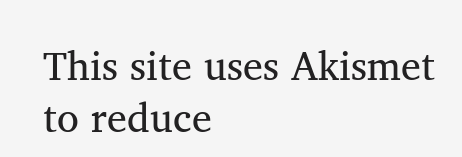This site uses Akismet to reduce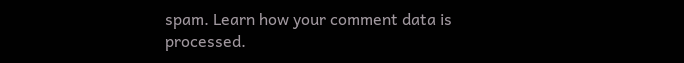spam. Learn how your comment data is processed.